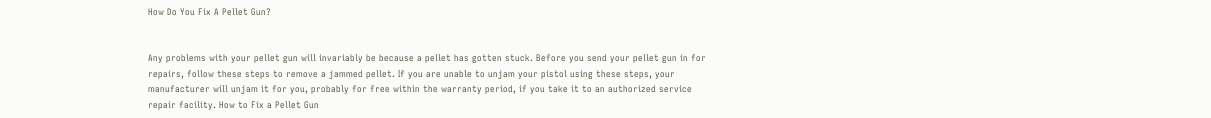How Do You Fix A Pellet Gun?


Any problems with your pellet gun will invariably be because a pellet has gotten stuck. Before you send your pellet gun in for repairs, follow these steps to remove a jammed pellet. If you are unable to unjam your pistol using these steps, your manufacturer will unjam it for you, probably for free within the warranty period, if you take it to an authorized service repair facility. How to Fix a Pellet Gun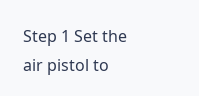Step 1 Set the air pistol to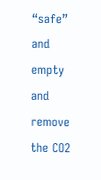“safe” and empty and remove the CO2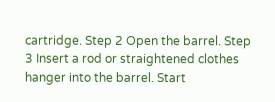cartridge. Step 2 Open the barrel. Step 3 Insert a rod or straightened clothes hanger into the barrel. Start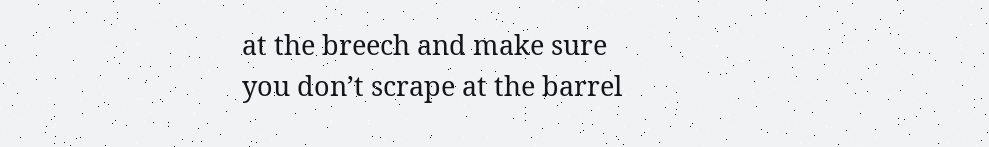at the breech and make sure you don’t scrape at the barrel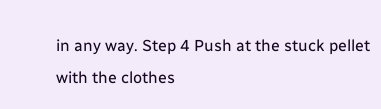in any way. Step 4 Push at the stuck pellet with the clothes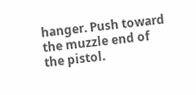hanger. Push toward the muzzle end of the pistol.